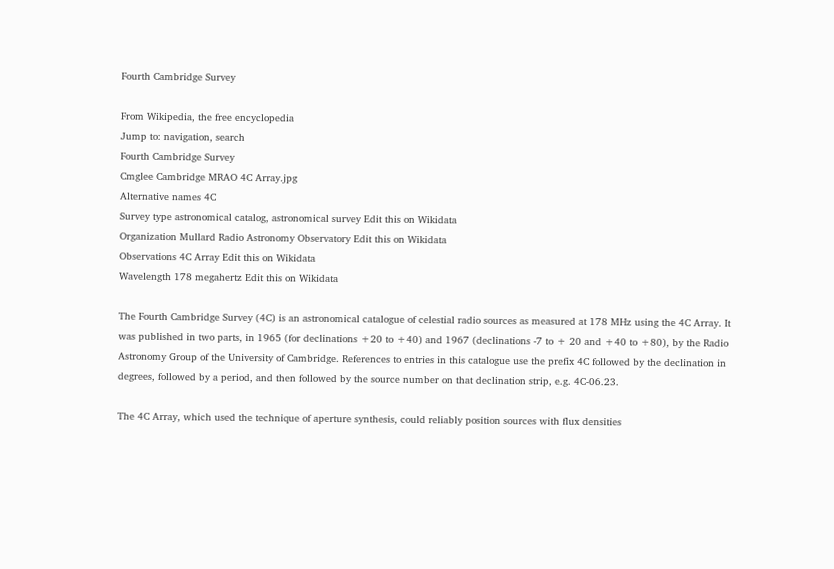Fourth Cambridge Survey

From Wikipedia, the free encyclopedia
Jump to: navigation, search
Fourth Cambridge Survey
Cmglee Cambridge MRAO 4C Array.jpg
Alternative names 4C
Survey type astronomical catalog, astronomical survey Edit this on Wikidata
Organization Mullard Radio Astronomy Observatory Edit this on Wikidata
Observations 4C Array Edit this on Wikidata
Wavelength 178 megahertz Edit this on Wikidata

The Fourth Cambridge Survey (4C) is an astronomical catalogue of celestial radio sources as measured at 178 MHz using the 4C Array. It was published in two parts, in 1965 (for declinations +20 to +40) and 1967 (declinations -7 to + 20 and +40 to +80), by the Radio Astronomy Group of the University of Cambridge. References to entries in this catalogue use the prefix 4C followed by the declination in degrees, followed by a period, and then followed by the source number on that declination strip, e.g. 4C-06.23.

The 4C Array, which used the technique of aperture synthesis, could reliably position sources with flux densities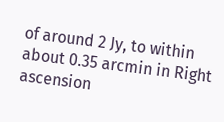of around 2 Jy, to within about 0.35 arcmin in Right ascension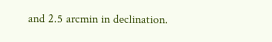and 2.5 arcmin in declination.